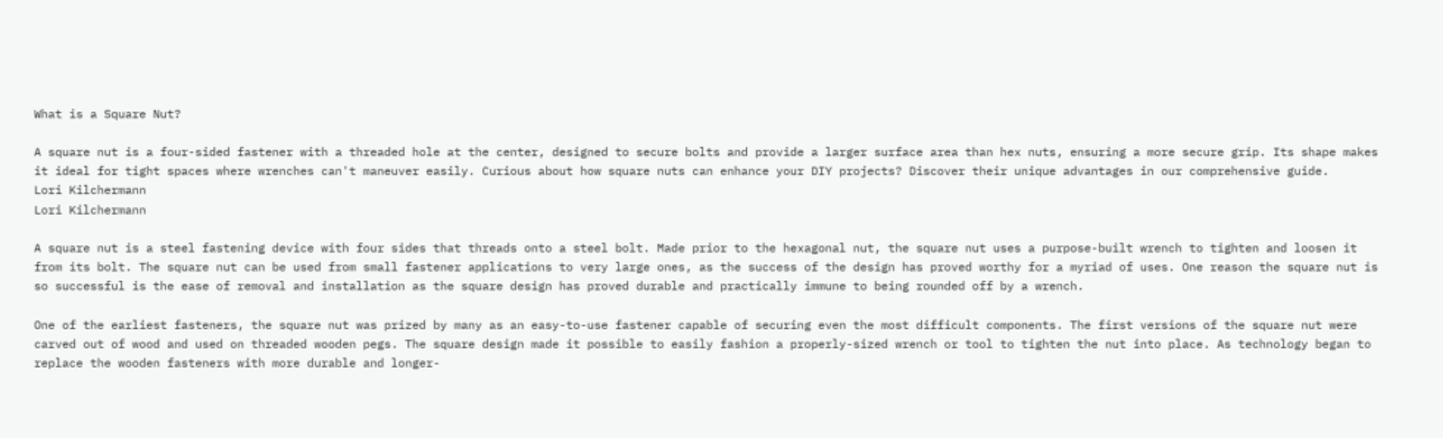What is a Square Nut?

A square nut is a four-sided fastener with a threaded hole at the center, designed to secure bolts and provide a larger surface area than hex nuts, ensuring a more secure grip. Its shape makes it ideal for tight spaces where wrenches can't maneuver easily. Curious about how square nuts can enhance your DIY projects? Discover their unique advantages in our comprehensive guide.
Lori Kilchermann
Lori Kilchermann

A square nut is a steel fastening device with four sides that threads onto a steel bolt. Made prior to the hexagonal nut, the square nut uses a purpose-built wrench to tighten and loosen it from its bolt. The square nut can be used from small fastener applications to very large ones, as the success of the design has proved worthy for a myriad of uses. One reason the square nut is so successful is the ease of removal and installation as the square design has proved durable and practically immune to being rounded off by a wrench.

One of the earliest fasteners, the square nut was prized by many as an easy-to-use fastener capable of securing even the most difficult components. The first versions of the square nut were carved out of wood and used on threaded wooden pegs. The square design made it possible to easily fashion a properly-sized wrench or tool to tighten the nut into place. As technology began to replace the wooden fasteners with more durable and longer-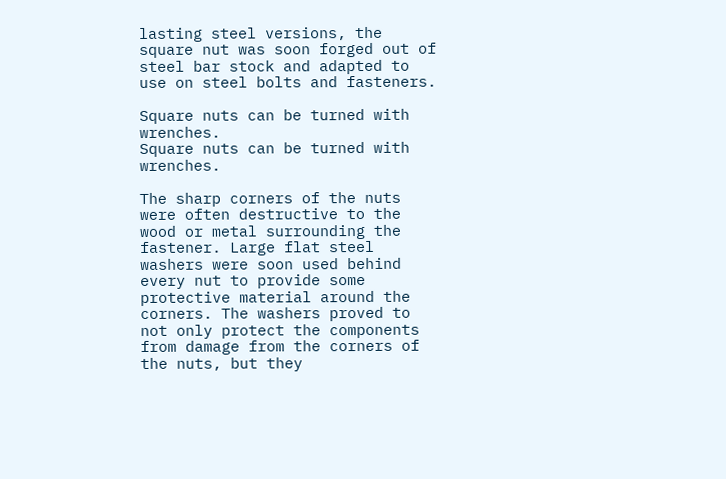lasting steel versions, the square nut was soon forged out of steel bar stock and adapted to use on steel bolts and fasteners.

Square nuts can be turned with wrenches.
Square nuts can be turned with wrenches.

The sharp corners of the nuts were often destructive to the wood or metal surrounding the fastener. Large flat steel washers were soon used behind every nut to provide some protective material around the corners. The washers proved to not only protect the components from damage from the corners of the nuts, but they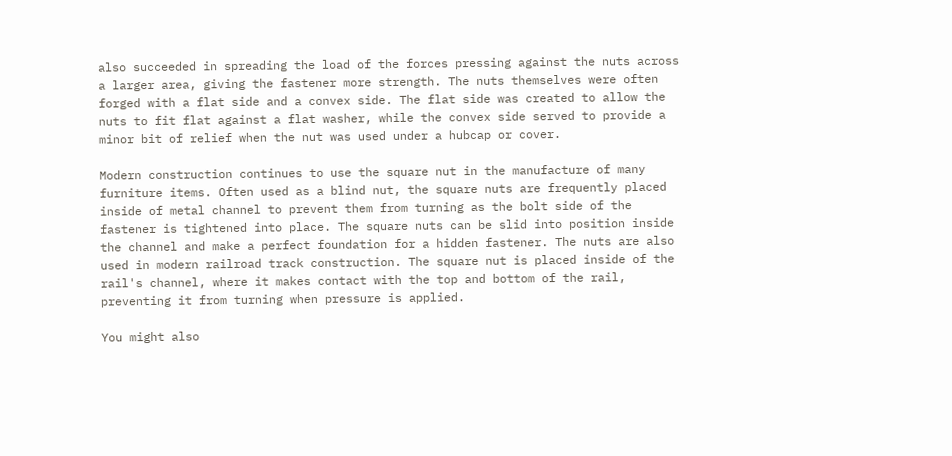also succeeded in spreading the load of the forces pressing against the nuts across a larger area, giving the fastener more strength. The nuts themselves were often forged with a flat side and a convex side. The flat side was created to allow the nuts to fit flat against a flat washer, while the convex side served to provide a minor bit of relief when the nut was used under a hubcap or cover.

Modern construction continues to use the square nut in the manufacture of many furniture items. Often used as a blind nut, the square nuts are frequently placed inside of metal channel to prevent them from turning as the bolt side of the fastener is tightened into place. The square nuts can be slid into position inside the channel and make a perfect foundation for a hidden fastener. The nuts are also used in modern railroad track construction. The square nut is placed inside of the rail's channel, where it makes contact with the top and bottom of the rail, preventing it from turning when pressure is applied.

You might also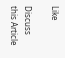Like

Discuss this Article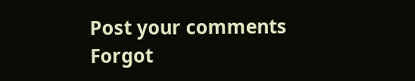Post your comments
Forgot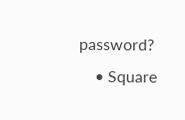password?
    • Square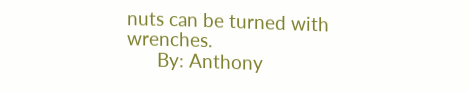nuts can be turned with wrenches.
      By: Anthony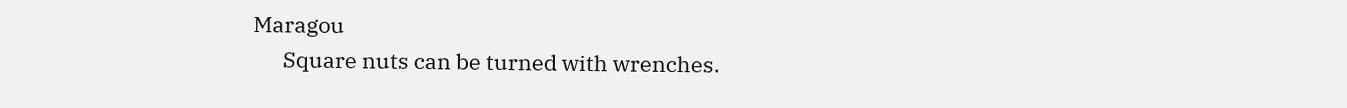Maragou
      Square nuts can be turned with wrenches.